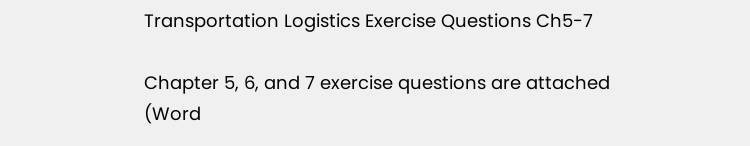Transportation Logistics Exercise Questions Ch5-7

Chapter 5, 6, and 7 exercise questions are attached (Word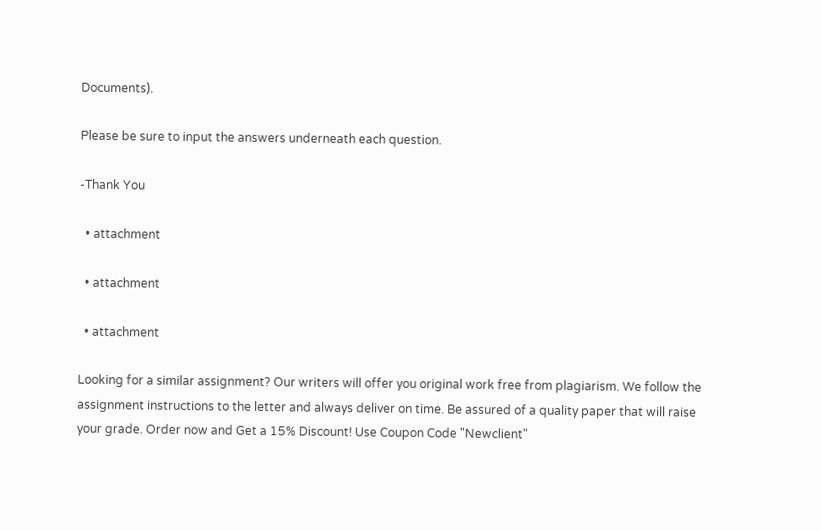Documents).

Please be sure to input the answers underneath each question.

-Thank You

  • attachment

  • attachment

  • attachment

Looking for a similar assignment? Our writers will offer you original work free from plagiarism. We follow the assignment instructions to the letter and always deliver on time. Be assured of a quality paper that will raise your grade. Order now and Get a 15% Discount! Use Coupon Code "Newclient"